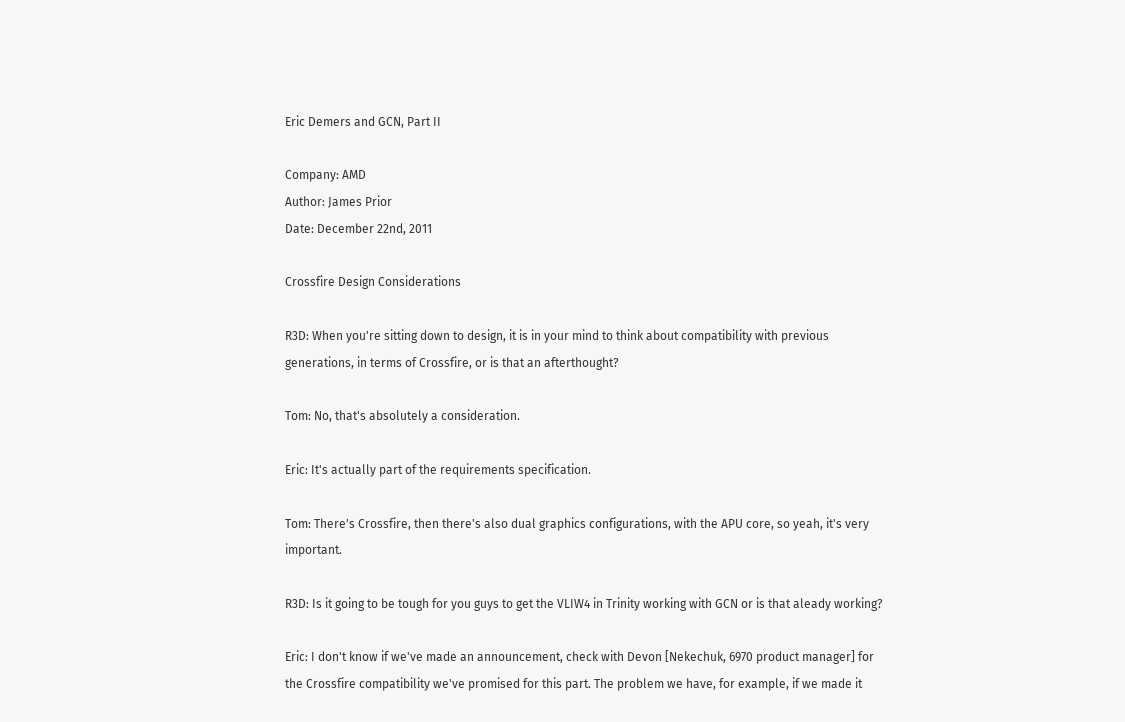Eric Demers and GCN, Part II

Company: AMD
Author: James Prior
Date: December 22nd, 2011

Crossfire Design Considerations

R3D: When you're sitting down to design, it is in your mind to think about compatibility with previous generations, in terms of Crossfire, or is that an afterthought?

Tom: No, that's absolutely a consideration.

Eric: It's actually part of the requirements specification.

Tom: There's Crossfire, then there's also dual graphics configurations, with the APU core, so yeah, it's very important.

R3D: Is it going to be tough for you guys to get the VLIW4 in Trinity working with GCN or is that aleady working?

Eric: I don't know if we've made an announcement, check with Devon [Nekechuk, 6970 product manager] for the Crossfire compatibility we've promised for this part. The problem we have, for example, if we made it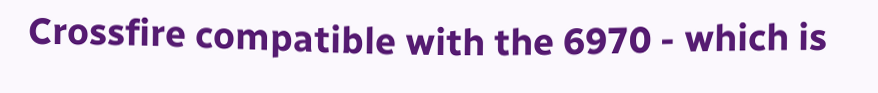Crossfire compatible with the 6970 - which is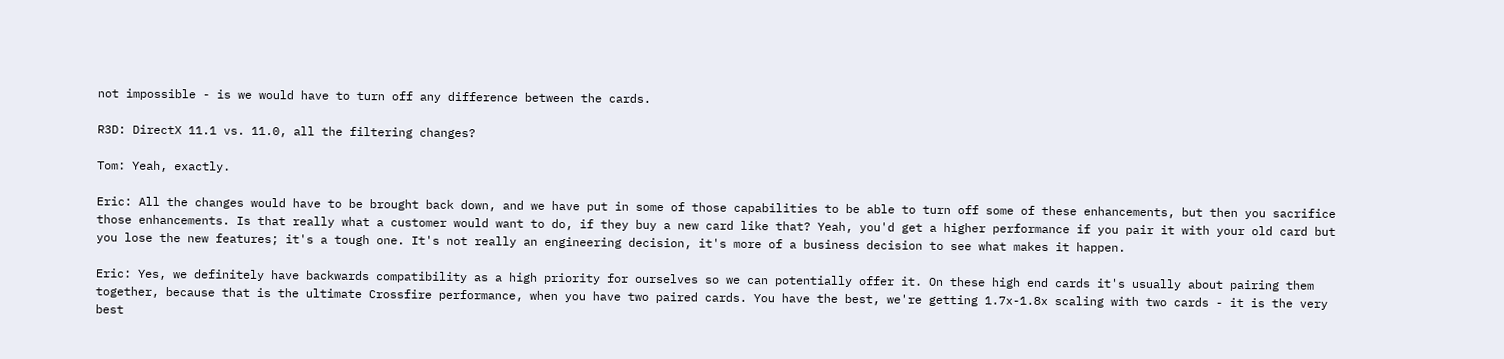not impossible - is we would have to turn off any difference between the cards.

R3D: DirectX 11.1 vs. 11.0, all the filtering changes?

Tom: Yeah, exactly.

Eric: All the changes would have to be brought back down, and we have put in some of those capabilities to be able to turn off some of these enhancements, but then you sacrifice those enhancements. Is that really what a customer would want to do, if they buy a new card like that? Yeah, you'd get a higher performance if you pair it with your old card but you lose the new features; it's a tough one. It's not really an engineering decision, it's more of a business decision to see what makes it happen.

Eric: Yes, we definitely have backwards compatibility as a high priority for ourselves so we can potentially offer it. On these high end cards it's usually about pairing them together, because that is the ultimate Crossfire performance, when you have two paired cards. You have the best, we're getting 1.7x-1.8x scaling with two cards - it is the very best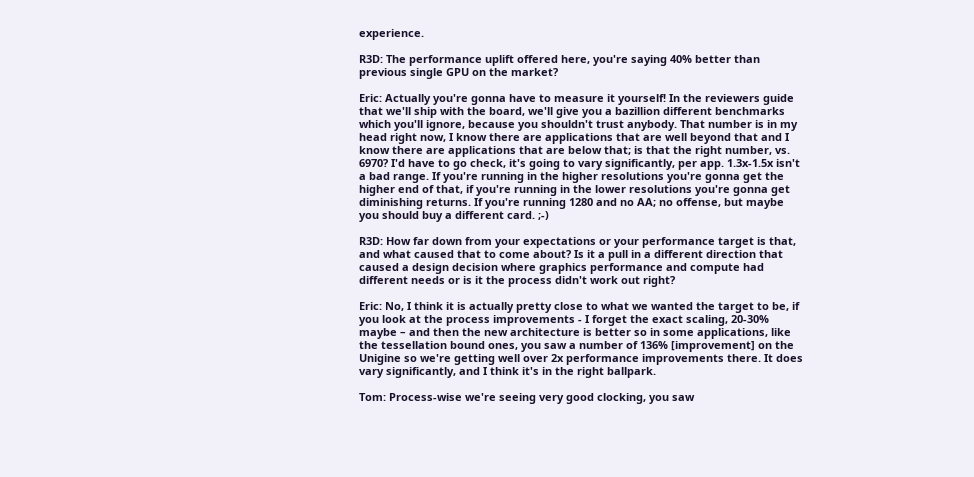experience.

R3D: The performance uplift offered here, you're saying 40% better than previous single GPU on the market?

Eric: Actually you're gonna have to measure it yourself! In the reviewers guide that we'll ship with the board, we'll give you a bazillion different benchmarks which you'll ignore, because you shouldn't trust anybody. That number is in my head right now, I know there are applications that are well beyond that and I know there are applications that are below that; is that the right number, vs. 6970? I'd have to go check, it's going to vary significantly, per app. 1.3x-1.5x isn't a bad range. If you're running in the higher resolutions you're gonna get the higher end of that, if you're running in the lower resolutions you're gonna get diminishing returns. If you're running 1280 and no AA; no offense, but maybe you should buy a different card. ;-)

R3D: How far down from your expectations or your performance target is that, and what caused that to come about? Is it a pull in a different direction that caused a design decision where graphics performance and compute had different needs or is it the process didn't work out right?

Eric: No, I think it is actually pretty close to what we wanted the target to be, if you look at the process improvements - I forget the exact scaling, 20-30% maybe – and then the new architecture is better so in some applications, like the tessellation bound ones, you saw a number of 136% [improvement] on the Unigine so we're getting well over 2x performance improvements there. It does vary significantly, and I think it's in the right ballpark.

Tom: Process-wise we're seeing very good clocking, you saw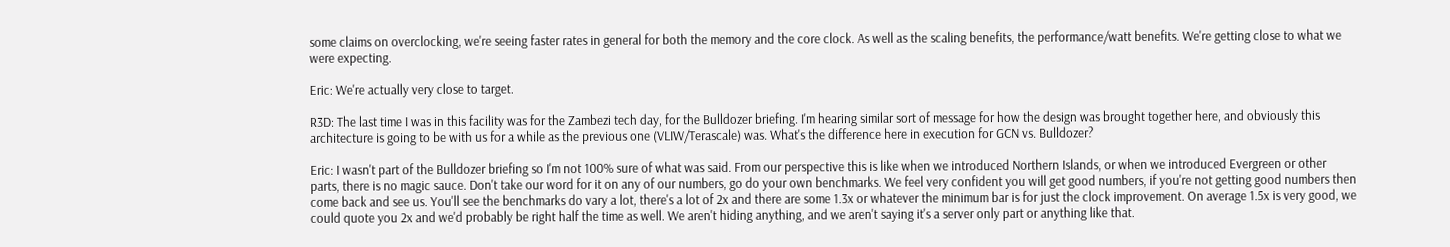some claims on overclocking, we're seeing faster rates in general for both the memory and the core clock. As well as the scaling benefits, the performance/watt benefits. We're getting close to what we were expecting.

Eric: We're actually very close to target.

R3D: The last time I was in this facility was for the Zambezi tech day, for the Bulldozer briefing. I'm hearing similar sort of message for how the design was brought together here, and obviously this architecture is going to be with us for a while as the previous one (VLIW/Terascale) was. What's the difference here in execution for GCN vs. Bulldozer?

Eric: I wasn't part of the Bulldozer briefing so I'm not 100% sure of what was said. From our perspective this is like when we introduced Northern Islands, or when we introduced Evergreen or other parts, there is no magic sauce. Don't take our word for it on any of our numbers, go do your own benchmarks. We feel very confident you will get good numbers, if you're not getting good numbers then come back and see us. You'll see the benchmarks do vary a lot, there's a lot of 2x and there are some 1.3x or whatever the minimum bar is for just the clock improvement. On average 1.5x is very good, we could quote you 2x and we'd probably be right half the time as well. We aren't hiding anything, and we aren't saying it's a server only part or anything like that.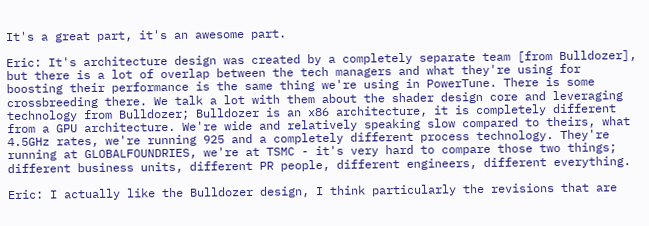It's a great part, it's an awesome part.

Eric: It's architecture design was created by a completely separate team [from Bulldozer], but there is a lot of overlap between the tech managers and what they're using for boosting their performance is the same thing we're using in PowerTune. There is some crossbreeding there. We talk a lot with them about the shader design core and leveraging technology from Bulldozer; Bulldozer is an x86 architecture, it is completely different from a GPU architecture. We're wide and relatively speaking slow compared to theirs, what 4.5GHz rates, we're running 925 and a completely different process technology. They're running at GLOBALFOUNDRIES, we're at TSMC - it's very hard to compare those two things; different business units, different PR people, different engineers, different everything.

Eric: I actually like the Bulldozer design, I think particularly the revisions that are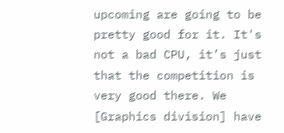upcoming are going to be pretty good for it. It's not a bad CPU, it’s just that the competition is very good there. We [Graphics division] have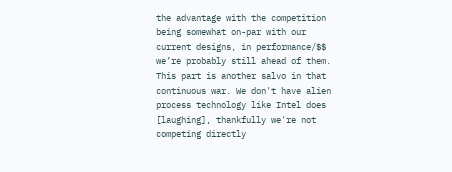the advantage with the competition being somewhat on-par with our current designs, in performance/$$ we’re probably still ahead of them. This part is another salvo in that continuous war. We don't have alien process technology like Intel does [laughing], thankfully we're not competing directly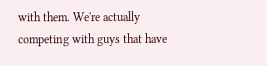with them. We're actually competing with guys that have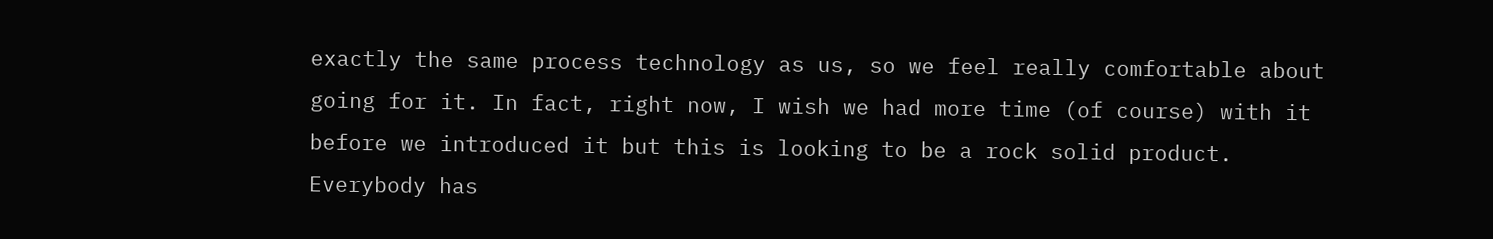exactly the same process technology as us, so we feel really comfortable about going for it. In fact, right now, I wish we had more time (of course) with it before we introduced it but this is looking to be a rock solid product. Everybody has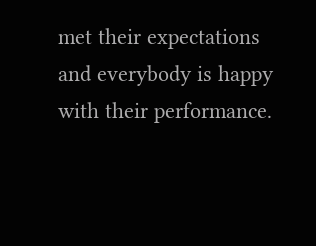met their expectations and everybody is happy with their performance.